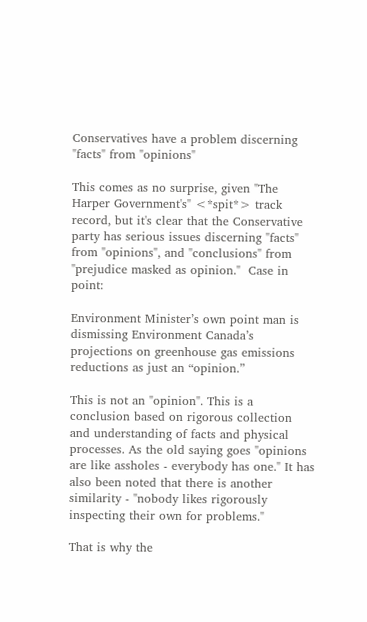Conservatives have a problem discerning "facts" from "opinions"

This comes as no surprise, given "The Harper Government's" <*spit*> track record, but it's clear that the Conservative party has serious issues discerning "facts" from "opinions", and "conclusions" from "prejudice masked as opinion."  Case in point:

Environment Minister’s own point man is dismissing Environment Canada’s projections on greenhouse gas emissions reductions as just an “opinion.”

This is not an "opinion". This is a conclusion based on rigorous collection and understanding of facts and physical processes. As the old saying goes "opinions are like assholes - everybody has one." It has also been noted that there is another similarity - "nobody likes rigorously inspecting their own for problems."

That is why the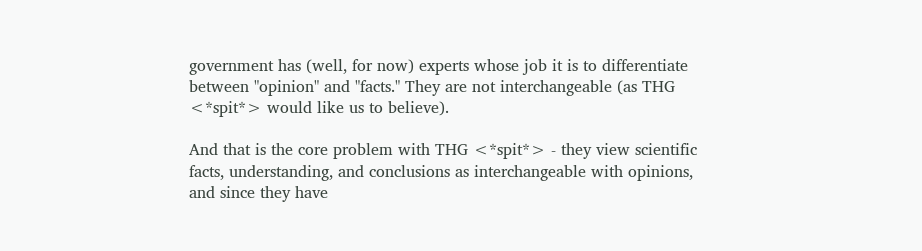government has (well, for now) experts whose job it is to differentiate between "opinion" and "facts." They are not interchangeable (as THG <*spit*> would like us to believe).

And that is the core problem with THG <*spit*> - they view scientific facts, understanding, and conclusions as interchangeable with opinions, and since they have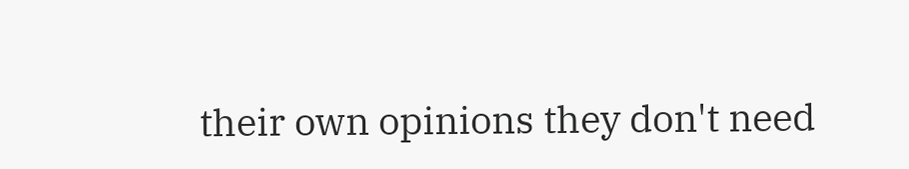their own opinions they don't need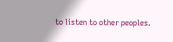to listen to other peoples.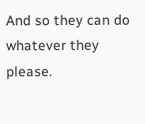And so they can do whatever they please.